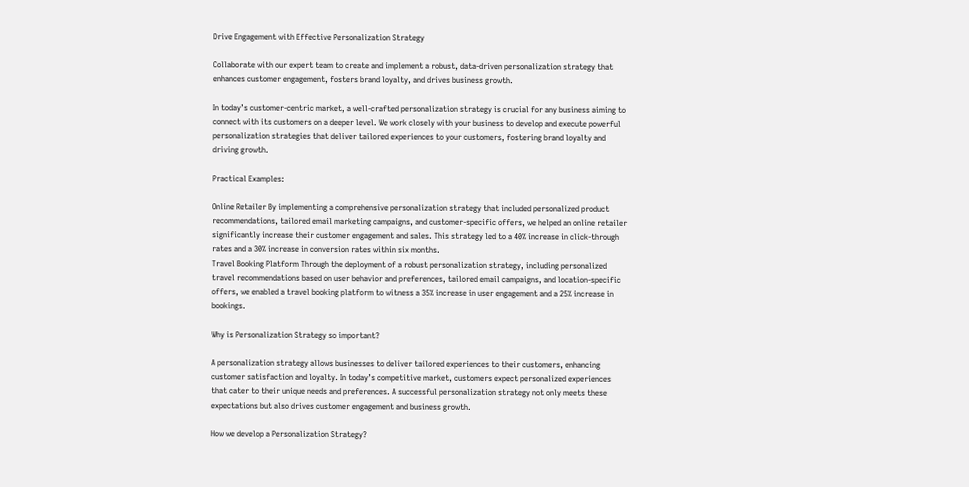Drive Engagement with Effective Personalization Strategy

Collaborate with our expert team to create and implement a robust, data-driven personalization strategy that enhances customer engagement, fosters brand loyalty, and drives business growth.

In today’s customer-centric market, a well-crafted personalization strategy is crucial for any business aiming to connect with its customers on a deeper level. We work closely with your business to develop and execute powerful personalization strategies that deliver tailored experiences to your customers, fostering brand loyalty and driving growth.

Practical Examples:

Online Retailer By implementing a comprehensive personalization strategy that included personalized product recommendations, tailored email marketing campaigns, and customer-specific offers, we helped an online retailer significantly increase their customer engagement and sales. This strategy led to a 40% increase in click-through rates and a 30% increase in conversion rates within six months.
Travel Booking Platform Through the deployment of a robust personalization strategy, including personalized travel recommendations based on user behavior and preferences, tailored email campaigns, and location-specific offers, we enabled a travel booking platform to witness a 35% increase in user engagement and a 25% increase in bookings.

Why is Personalization Strategy so important?

A personalization strategy allows businesses to deliver tailored experiences to their customers, enhancing customer satisfaction and loyalty. In today’s competitive market, customers expect personalized experiences that cater to their unique needs and preferences. A successful personalization strategy not only meets these expectations but also drives customer engagement and business growth.

How we develop a Personalization Strategy?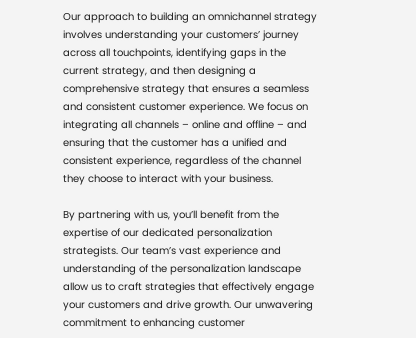Our approach to building an omnichannel strategy involves understanding your customers’ journey across all touchpoints, identifying gaps in the current strategy, and then designing a comprehensive strategy that ensures a seamless and consistent customer experience. We focus on integrating all channels – online and offline – and ensuring that the customer has a unified and consistent experience, regardless of the channel they choose to interact with your business.

By partnering with us, you’ll benefit from the expertise of our dedicated personalization strategists. Our team’s vast experience and understanding of the personalization landscape allow us to craft strategies that effectively engage your customers and drive growth. Our unwavering commitment to enhancing customer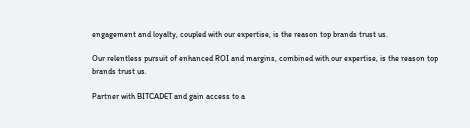engagement and loyalty, coupled with our expertise, is the reason top brands trust us.

Our relentless pursuit of enhanced ROI and margins, combined with our expertise, is the reason top
brands trust us.

Partner with BITCADET and gain access to a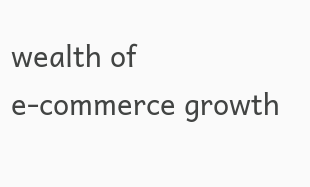wealth of
e-commerce growth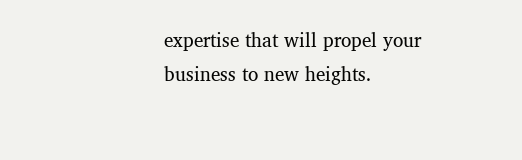expertise that will propel your business to new heights.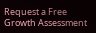Request a Free Growth Assessment